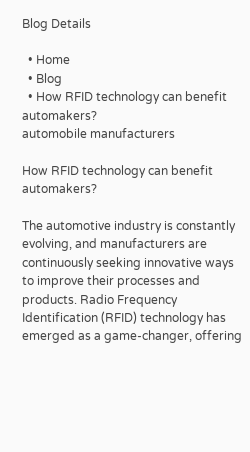Blog Details

  • Home
  • Blog
  • How RFID technology can benefit automakers?
automobile manufacturers

How RFID technology can benefit automakers?

The automotive industry is constantly evolving, and manufacturers are continuously seeking innovative ways to improve their processes and products. Radio Frequency Identification (RFID) technology has emerged as a game-changer, offering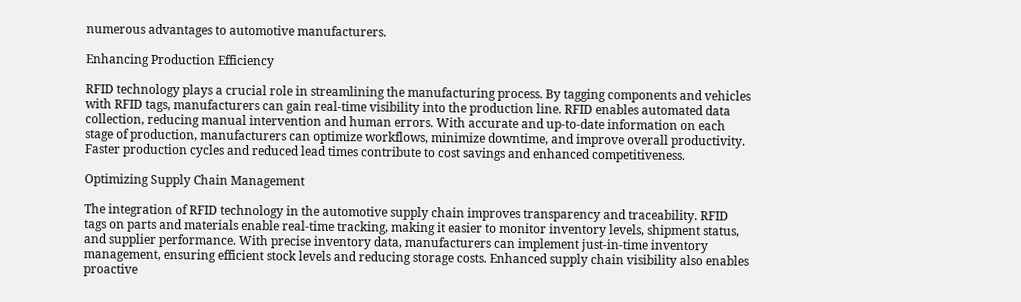numerous advantages to automotive manufacturers.

Enhancing Production Efficiency

RFID technology plays a crucial role in streamlining the manufacturing process. By tagging components and vehicles with RFID tags, manufacturers can gain real-time visibility into the production line. RFID enables automated data collection, reducing manual intervention and human errors. With accurate and up-to-date information on each stage of production, manufacturers can optimize workflows, minimize downtime, and improve overall productivity. Faster production cycles and reduced lead times contribute to cost savings and enhanced competitiveness.

Optimizing Supply Chain Management

The integration of RFID technology in the automotive supply chain improves transparency and traceability. RFID tags on parts and materials enable real-time tracking, making it easier to monitor inventory levels, shipment status, and supplier performance. With precise inventory data, manufacturers can implement just-in-time inventory management, ensuring efficient stock levels and reducing storage costs. Enhanced supply chain visibility also enables proactive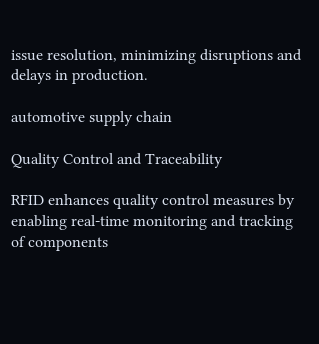issue resolution, minimizing disruptions and delays in production.

automotive supply chain

Quality Control and Traceability

RFID enhances quality control measures by enabling real-time monitoring and tracking of components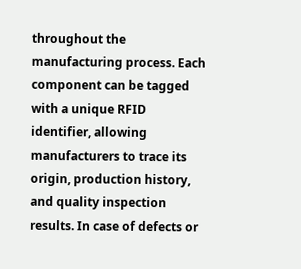throughout the manufacturing process. Each component can be tagged with a unique RFID identifier, allowing manufacturers to trace its origin, production history, and quality inspection results. In case of defects or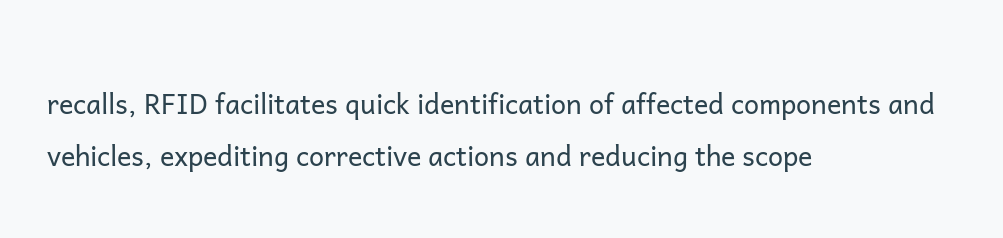recalls, RFID facilitates quick identification of affected components and vehicles, expediting corrective actions and reducing the scope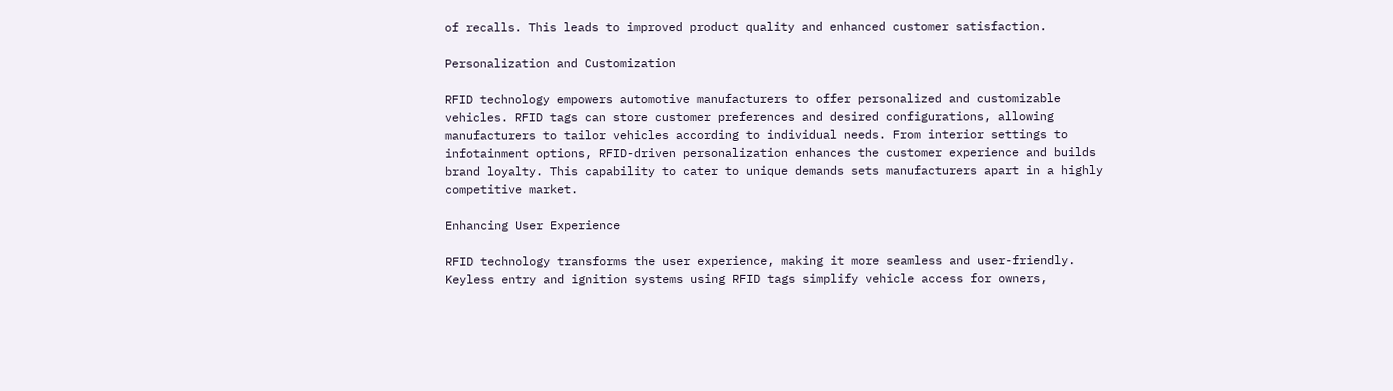of recalls. This leads to improved product quality and enhanced customer satisfaction.

Personalization and Customization

RFID technology empowers automotive manufacturers to offer personalized and customizable vehicles. RFID tags can store customer preferences and desired configurations, allowing manufacturers to tailor vehicles according to individual needs. From interior settings to infotainment options, RFID-driven personalization enhances the customer experience and builds brand loyalty. This capability to cater to unique demands sets manufacturers apart in a highly competitive market.

Enhancing User Experience

RFID technology transforms the user experience, making it more seamless and user-friendly. Keyless entry and ignition systems using RFID tags simplify vehicle access for owners,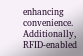enhancing convenience. Additionally, RFID-enabled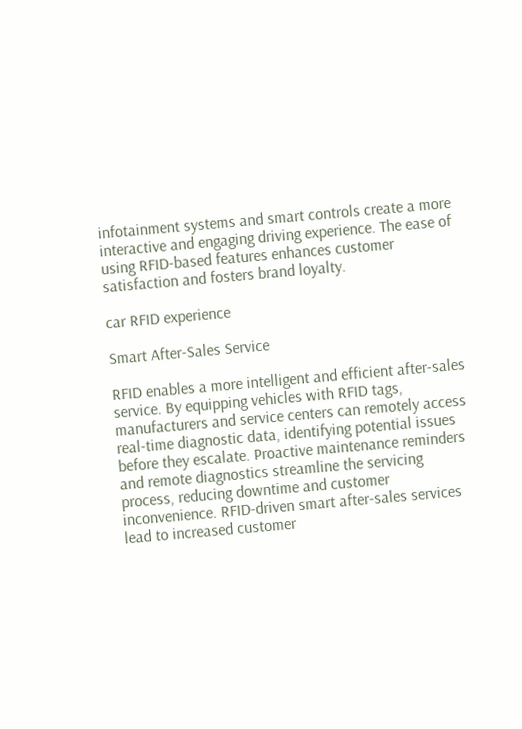infotainment systems and smart controls create a more interactive and engaging driving experience. The ease of using RFID-based features enhances customer satisfaction and fosters brand loyalty.

car RFID experience

Smart After-Sales Service

RFID enables a more intelligent and efficient after-sales service. By equipping vehicles with RFID tags, manufacturers and service centers can remotely access real-time diagnostic data, identifying potential issues before they escalate. Proactive maintenance reminders and remote diagnostics streamline the servicing process, reducing downtime and customer inconvenience. RFID-driven smart after-sales services lead to increased customer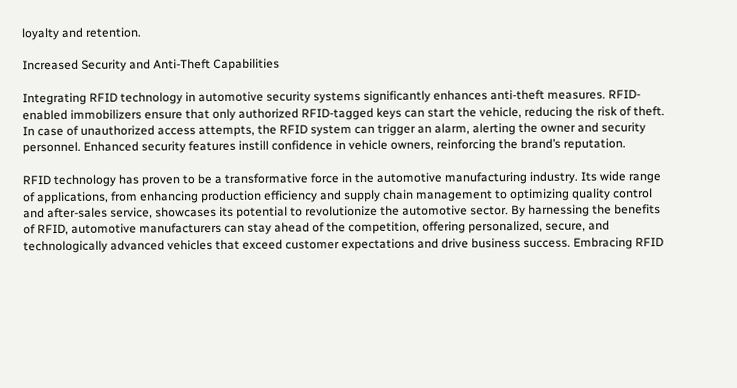loyalty and retention.

Increased Security and Anti-Theft Capabilities

Integrating RFID technology in automotive security systems significantly enhances anti-theft measures. RFID-enabled immobilizers ensure that only authorized RFID-tagged keys can start the vehicle, reducing the risk of theft. In case of unauthorized access attempts, the RFID system can trigger an alarm, alerting the owner and security personnel. Enhanced security features instill confidence in vehicle owners, reinforcing the brand’s reputation.

RFID technology has proven to be a transformative force in the automotive manufacturing industry. Its wide range of applications, from enhancing production efficiency and supply chain management to optimizing quality control and after-sales service, showcases its potential to revolutionize the automotive sector. By harnessing the benefits of RFID, automotive manufacturers can stay ahead of the competition, offering personalized, secure, and technologically advanced vehicles that exceed customer expectations and drive business success. Embracing RFID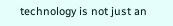technology is not just an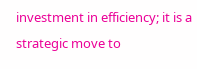investment in efficiency; it is a strategic move to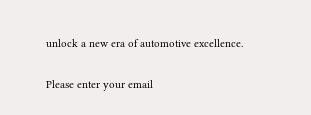unlock a new era of automotive excellence.

Please enter your email